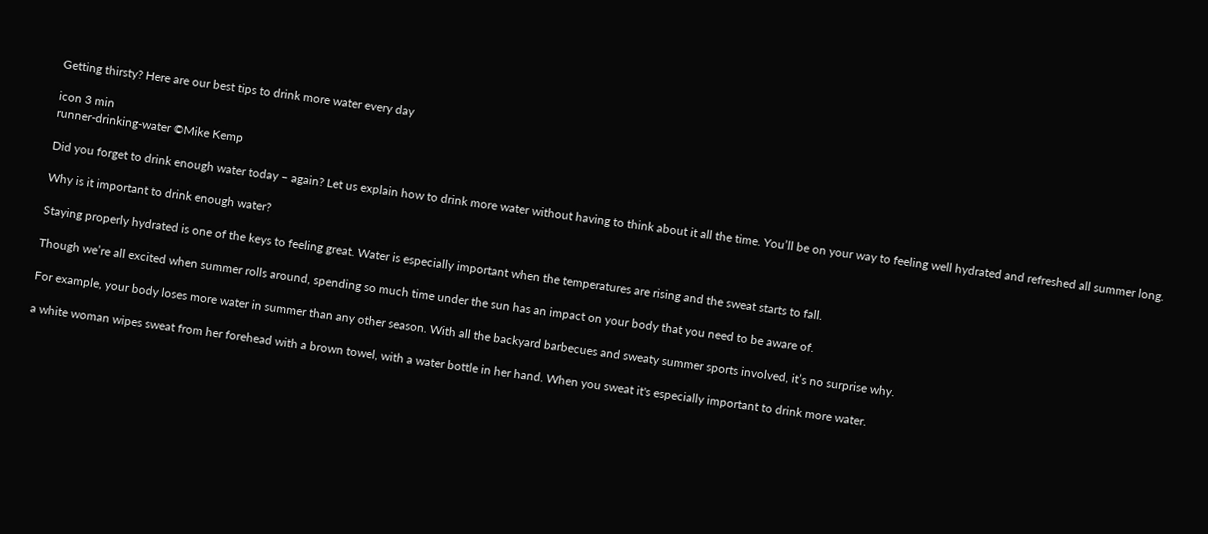Getting thirsty? Here are our best tips to drink more water every day

icon 3 min
runner-drinking-water ©Mike Kemp

Did you forget to drink enough water today – again? Let us explain how to drink more water without having to think about it all the time. You’ll be on your way to feeling well hydrated and refreshed all summer long.

Why is it important to drink enough water?

Staying properly hydrated is one of the keys to feeling great. Water is especially important when the temperatures are rising and the sweat starts to fall.

Though we’re all excited when summer rolls around, spending so much time under the sun has an impact on your body that you need to be aware of.

For example, your body loses more water in summer than any other season. With all the backyard barbecues and sweaty summer sports involved, it’s no surprise why.

a white woman wipes sweat from her forehead with a brown towel, with a water bottle in her hand. When you sweat it's especially important to drink more water.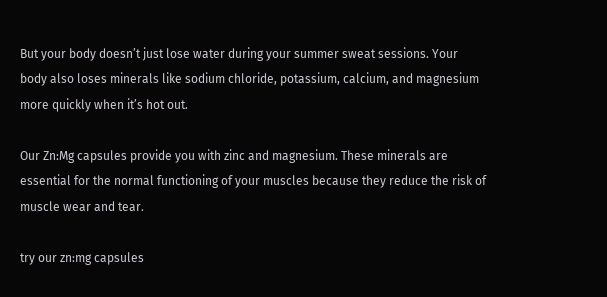But your body doesn’t just lose water during your summer sweat sessions. Your body also loses minerals like sodium chloride, potassium, calcium, and magnesium more quickly when it’s hot out.

Our Zn:Mg capsules provide you with zinc and magnesium. These minerals are essential for the normal functioning of your muscles because they reduce the risk of muscle wear and tear.

try our zn:mg capsules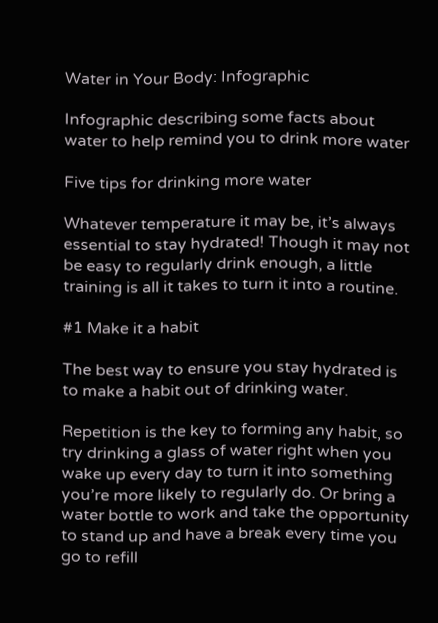Water in Your Body: Infographic

Infographic describing some facts about water to help remind you to drink more water

Five tips for drinking more water

Whatever temperature it may be, it’s always essential to stay hydrated! Though it may not be easy to regularly drink enough, a little training is all it takes to turn it into a routine.

#1 Make it a habit

The best way to ensure you stay hydrated is to make a habit out of drinking water.

Repetition is the key to forming any habit, so try drinking a glass of water right when you wake up every day to turn it into something you’re more likely to regularly do. Or bring a water bottle to work and take the opportunity to stand up and have a break every time you go to refill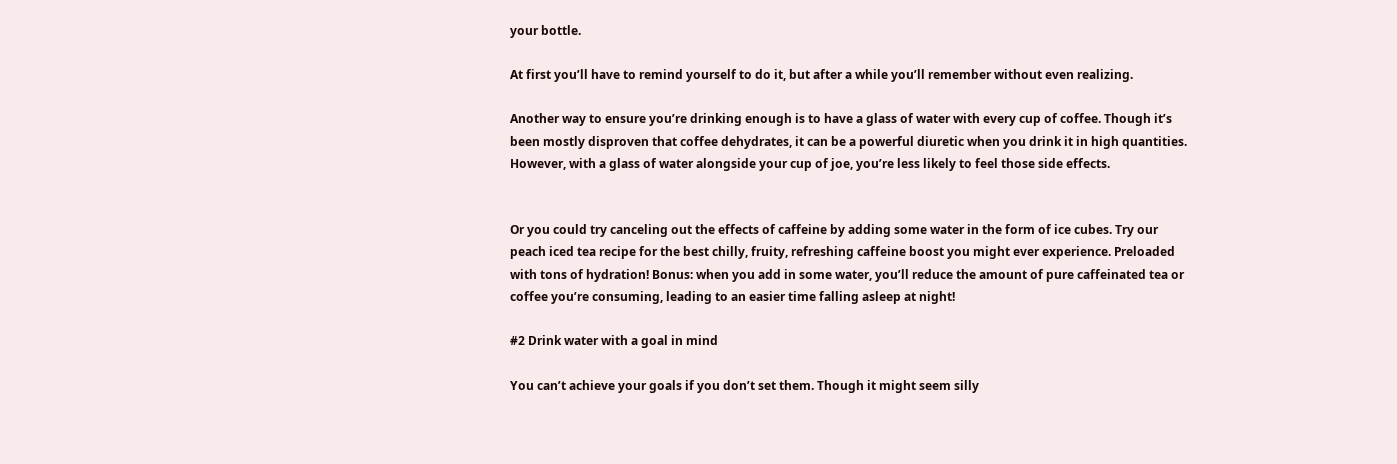your bottle.

At first you’ll have to remind yourself to do it, but after a while you’ll remember without even realizing.

Another way to ensure you’re drinking enough is to have a glass of water with every cup of coffee. Though it’s been mostly disproven that coffee dehydrates, it can be a powerful diuretic when you drink it in high quantities. However, with a glass of water alongside your cup of joe, you’re less likely to feel those side effects.


Or you could try canceling out the effects of caffeine by adding some water in the form of ice cubes. Try our peach iced tea recipe for the best chilly, fruity, refreshing caffeine boost you might ever experience. Preloaded with tons of hydration! Bonus: when you add in some water, you’ll reduce the amount of pure caffeinated tea or coffee you’re consuming, leading to an easier time falling asleep at night!

#2 Drink water with a goal in mind

You can’t achieve your goals if you don’t set them. Though it might seem silly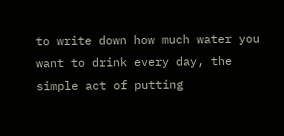to write down how much water you want to drink every day, the simple act of putting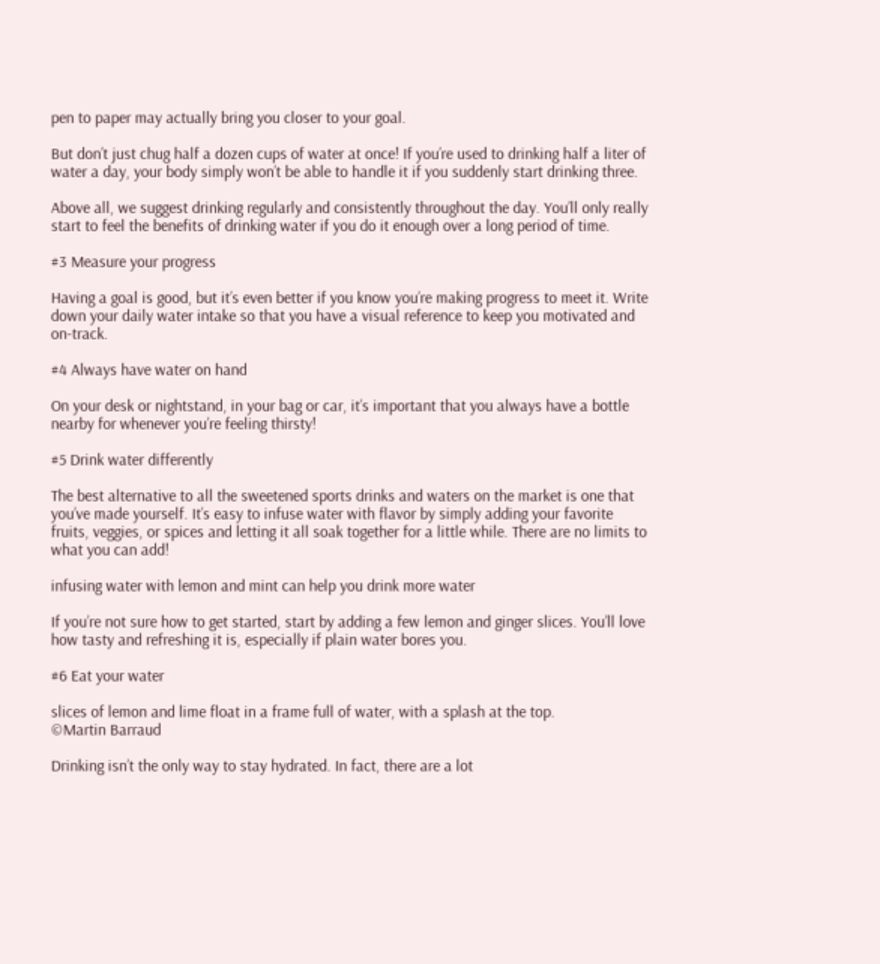pen to paper may actually bring you closer to your goal.

But don’t just chug half a dozen cups of water at once! If you’re used to drinking half a liter of water a day, your body simply won’t be able to handle it if you suddenly start drinking three.

Above all, we suggest drinking regularly and consistently throughout the day. You’ll only really start to feel the benefits of drinking water if you do it enough over a long period of time.

#3 Measure your progress

Having a goal is good, but it’s even better if you know you’re making progress to meet it. Write down your daily water intake so that you have a visual reference to keep you motivated and on-track.

#4 Always have water on hand

On your desk or nightstand, in your bag or car, it’s important that you always have a bottle nearby for whenever you’re feeling thirsty!

#5 Drink water differently

The best alternative to all the sweetened sports drinks and waters on the market is one that you’ve made yourself. It’s easy to infuse water with flavor by simply adding your favorite fruits, veggies, or spices and letting it all soak together for a little while. There are no limits to what you can add!

infusing water with lemon and mint can help you drink more water

If you’re not sure how to get started, start by adding a few lemon and ginger slices. You’ll love how tasty and refreshing it is, especially if plain water bores you.

#6 Eat your water

slices of lemon and lime float in a frame full of water, with a splash at the top.
©Martin Barraud

Drinking isn’t the only way to stay hydrated. In fact, there are a lot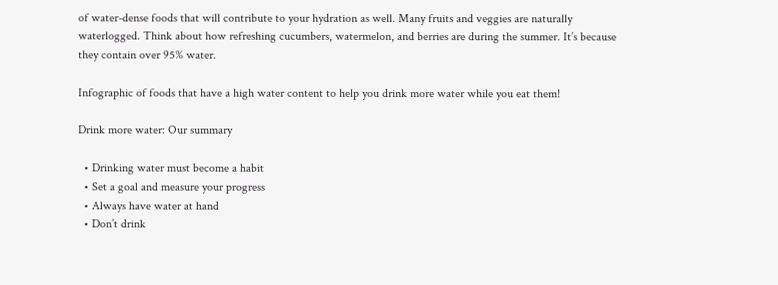of water-dense foods that will contribute to your hydration as well. Many fruits and veggies are naturally waterlogged. Think about how refreshing cucumbers, watermelon, and berries are during the summer. It’s because they contain over 95% water.

Infographic of foods that have a high water content to help you drink more water while you eat them!

Drink more water: Our summary

  • Drinking water must become a habit
  • Set a goal and measure your progress
  • Always have water at hand
  • Don’t drink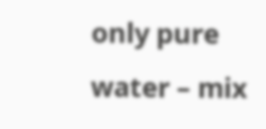only pure water – mix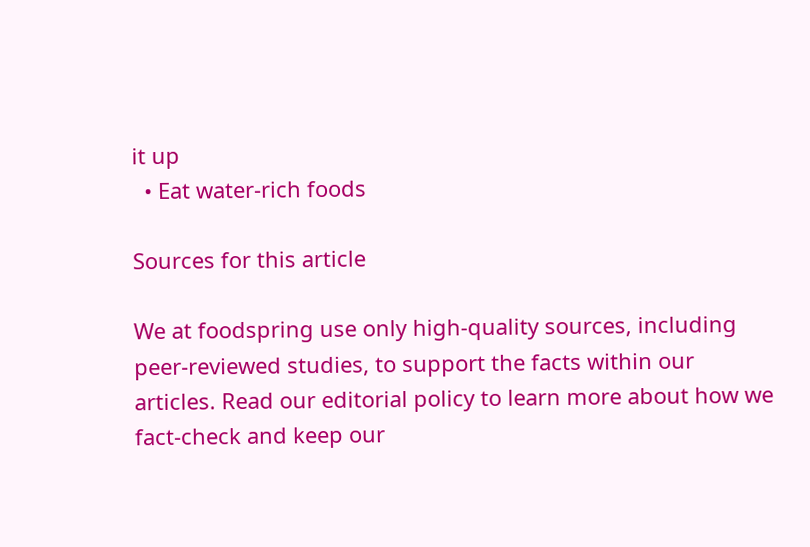it up
  • Eat water-rich foods

Sources for this article

We at foodspring use only high-quality sources, including peer-reviewed studies, to support the facts within our articles. Read our editorial policy to learn more about how we fact-check and keep our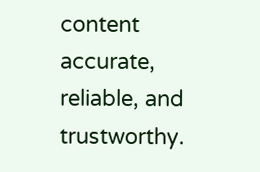content accurate, reliable, and trustworthy.